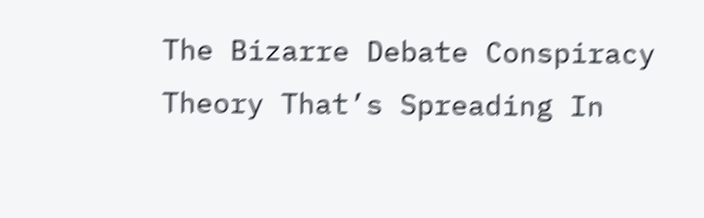The Bizarre Debate Conspiracy Theory That’s Spreading In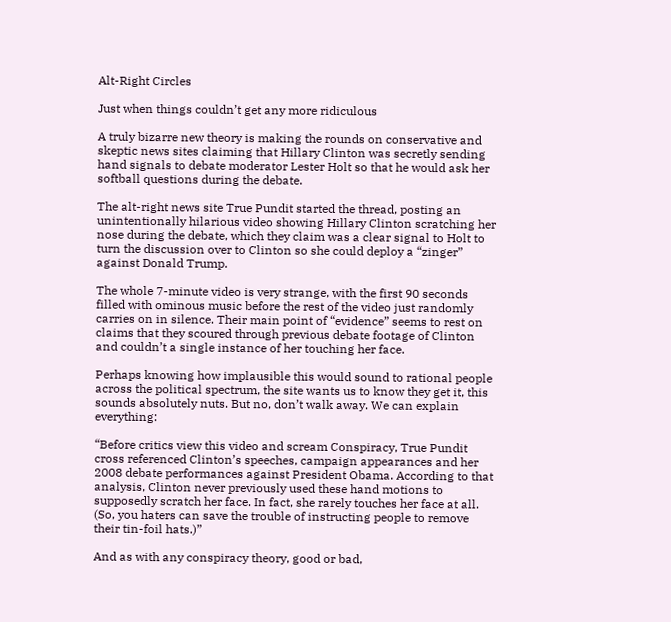Alt-Right Circles

Just when things couldn’t get any more ridiculous

A truly bizarre new theory is making the rounds on conservative and skeptic news sites claiming that Hillary Clinton was secretly sending hand signals to debate moderator Lester Holt so that he would ask her softball questions during the debate.

The alt-right news site True Pundit started the thread, posting an unintentionally hilarious video showing Hillary Clinton scratching her nose during the debate, which they claim was a clear signal to Holt to turn the discussion over to Clinton so she could deploy a “zinger” against Donald Trump.

The whole 7-minute video is very strange, with the first 90 seconds filled with ominous music before the rest of the video just randomly carries on in silence. Their main point of “evidence” seems to rest on claims that they scoured through previous debate footage of Clinton and couldn’t a single instance of her touching her face.

Perhaps knowing how implausible this would sound to rational people across the political spectrum, the site wants us to know they get it, this sounds absolutely nuts. But no, don’t walk away. We can explain everything:

“Before critics view this video and scream Conspiracy, True Pundit cross referenced Clinton’s speeches, campaign appearances and her 2008 debate performances against President Obama. According to that analysis, Clinton never previously used these hand motions to supposedly scratch her face. In fact, she rarely touches her face at all. (So, you haters can save the trouble of instructing people to remove their tin-foil hats.)”

And as with any conspiracy theory, good or bad,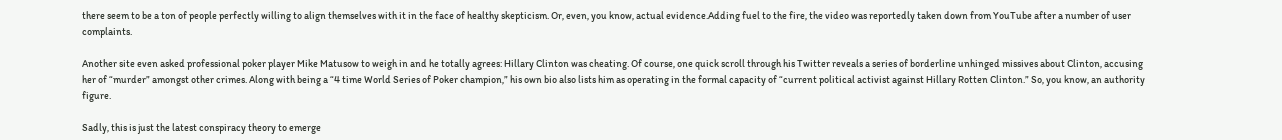there seem to be a ton of people perfectly willing to align themselves with it in the face of healthy skepticism. Or, even, you know, actual evidence.Adding fuel to the fire, the video was reportedly taken down from YouTube after a number of user complaints.

Another site even asked professional poker player Mike Matusow to weigh in and he totally agrees: Hillary Clinton was cheating. Of course, one quick scroll through his Twitter reveals a series of borderline unhinged missives about Clinton, accusing her of “murder” amongst other crimes. Along with being a “4 time World Series of Poker champion,” his own bio also lists him as operating in the formal capacity of “current political activist against Hillary Rotten Clinton.” So, you know, an authority figure.

Sadly, this is just the latest conspiracy theory to emerge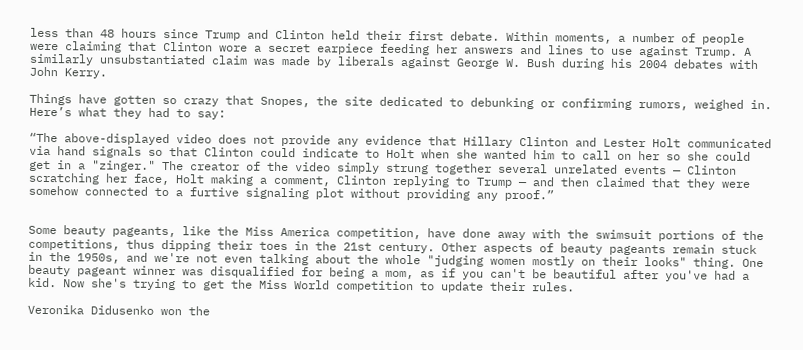less than 48 hours since Trump and Clinton held their first debate. Within moments, a number of people were claiming that Clinton wore a secret earpiece feeding her answers and lines to use against Trump. A similarly unsubstantiated claim was made by liberals against George W. Bush during his 2004 debates with John Kerry.

Things have gotten so crazy that Snopes, the site dedicated to debunking or confirming rumors, weighed in. Here’s what they had to say:

“The above-displayed video does not provide any evidence that Hillary Clinton and Lester Holt communicated via hand signals so that Clinton could indicate to Holt when she wanted him to call on her so she could get in a "zinger." The creator of the video simply strung together several unrelated events — Clinton scratching her face, Holt making a comment, Clinton replying to Trump — and then claimed that they were somehow connected to a furtive signaling plot without providing any proof.”


Some beauty pageants, like the Miss America competition, have done away with the swimsuit portions of the competitions, thus dipping their toes in the 21st century. Other aspects of beauty pageants remain stuck in the 1950s, and we're not even talking about the whole "judging women mostly on their looks" thing. One beauty pageant winner was disqualified for being a mom, as if you can't be beautiful after you've had a kid. Now she's trying to get the Miss World competition to update their rules.

Veronika Didusenko won the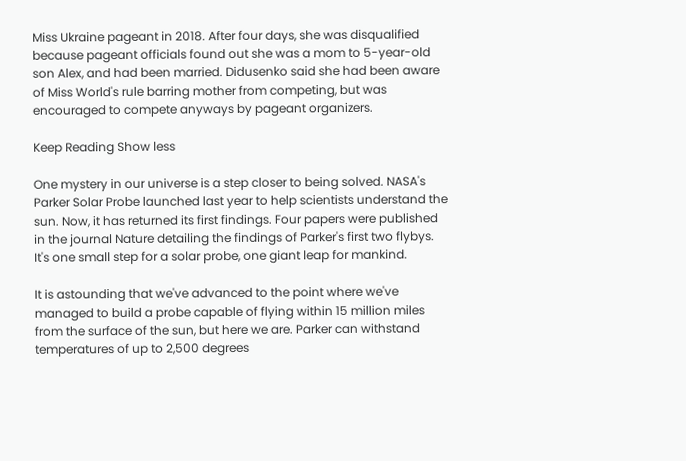Miss Ukraine pageant in 2018. After four days, she was disqualified because pageant officials found out she was a mom to 5-year-old son Alex, and had been married. Didusenko said she had been aware of Miss World's rule barring mother from competing, but was encouraged to compete anyways by pageant organizers.

Keep Reading Show less

One mystery in our universe is a step closer to being solved. NASA's Parker Solar Probe launched last year to help scientists understand the sun. Now, it has returned its first findings. Four papers were published in the journal Nature detailing the findings of Parker's first two flybys. It's one small step for a solar probe, one giant leap for mankind.

It is astounding that we've advanced to the point where we've managed to build a probe capable of flying within 15 million miles from the surface of the sun, but here we are. Parker can withstand temperatures of up to 2,500 degrees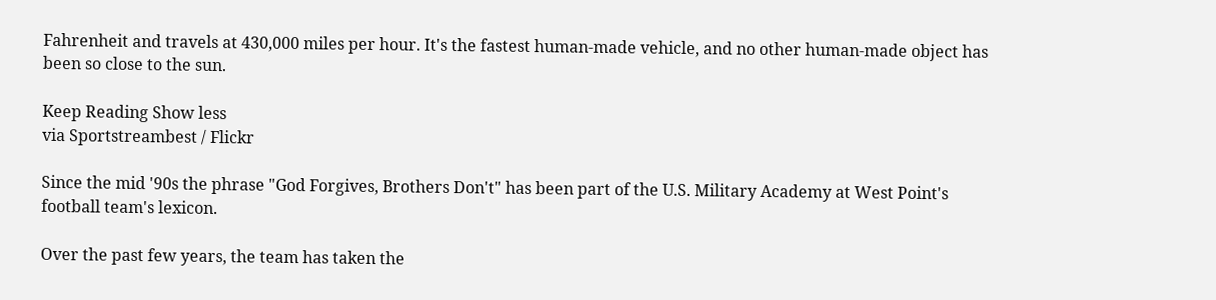Fahrenheit and travels at 430,000 miles per hour. It's the fastest human-made vehicle, and no other human-made object has been so close to the sun.

Keep Reading Show less
via Sportstreambest / Flickr

Since the mid '90s the phrase "God Forgives, Brothers Don't" has been part of the U.S. Military Academy at West Point's football team's lexicon.

Over the past few years, the team has taken the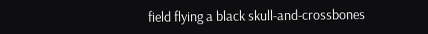field flying a black skull-and-crossbones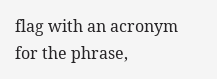flag with an acronym for the phrase,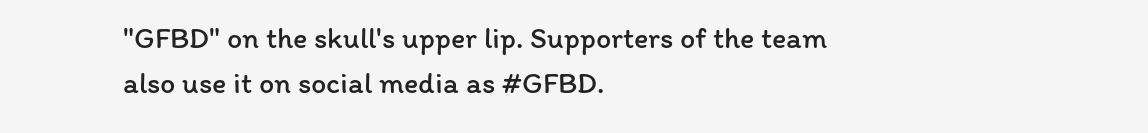"GFBD" on the skull's upper lip. Supporters of the team also use it on social media as #GFBD.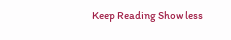Keep Reading Show less